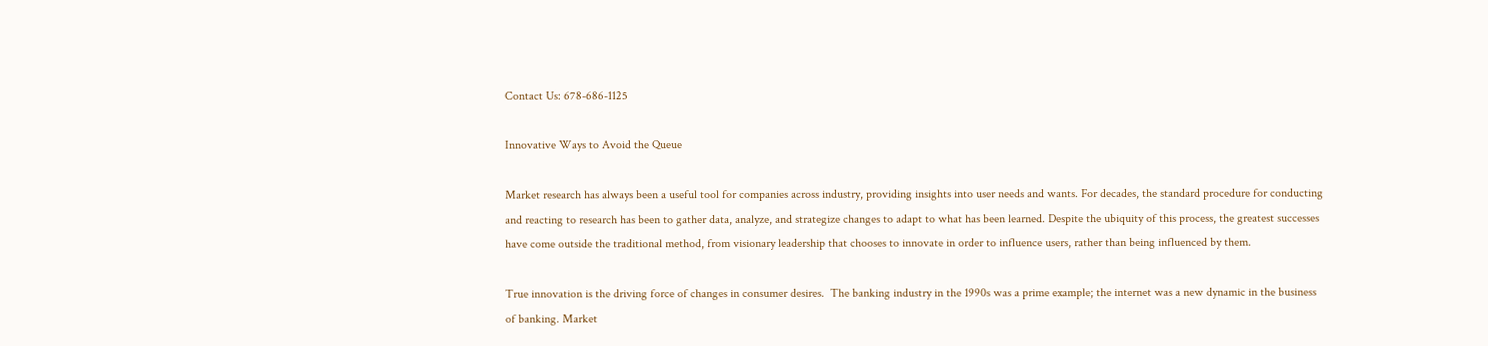Contact Us: 678-686-1125

Innovative Ways to Avoid the Queue

Market research has always been a useful tool for companies across industry, providing insights into user needs and wants. For decades, the standard procedure for conducting and reacting to research has been to gather data, analyze, and strategize changes to adapt to what has been learned. Despite the ubiquity of this process, the greatest successes have come outside the traditional method, from visionary leadership that chooses to innovate in order to influence users, rather than being influenced by them.

True innovation is the driving force of changes in consumer desires.  The banking industry in the 1990s was a prime example; the internet was a new dynamic in the business of banking. Market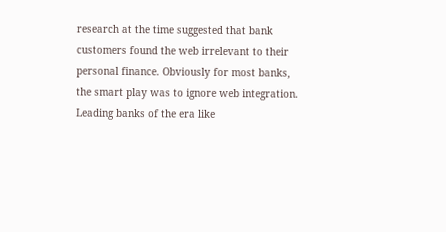research at the time suggested that bank customers found the web irrelevant to their personal finance. Obviously for most banks, the smart play was to ignore web integration.  Leading banks of the era like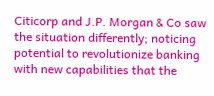Citicorp and J.P. Morgan & Co saw the situation differently; noticing potential to revolutionize banking with new capabilities that the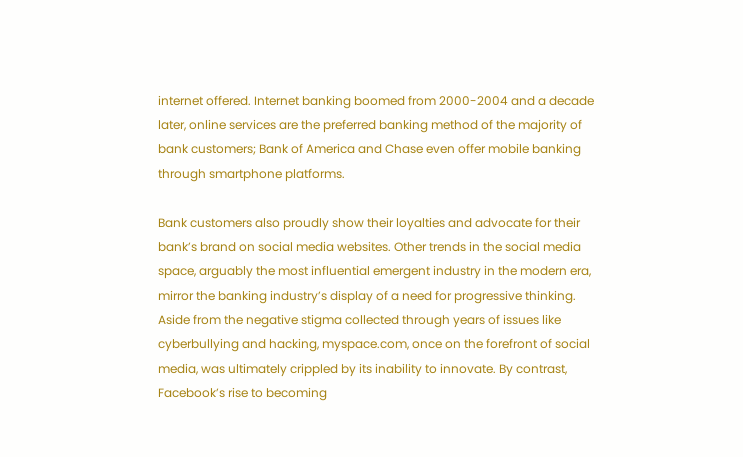internet offered. Internet banking boomed from 2000-2004 and a decade later, online services are the preferred banking method of the majority of bank customers; Bank of America and Chase even offer mobile banking through smartphone platforms.

Bank customers also proudly show their loyalties and advocate for their bank’s brand on social media websites. Other trends in the social media space, arguably the most influential emergent industry in the modern era, mirror the banking industry’s display of a need for progressive thinking. Aside from the negative stigma collected through years of issues like cyberbullying and hacking, myspace.com, once on the forefront of social media, was ultimately crippled by its inability to innovate. By contrast, Facebook’s rise to becoming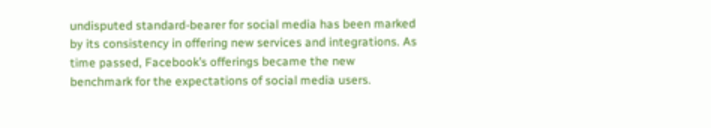undisputed standard-bearer for social media has been marked by its consistency in offering new services and integrations. As time passed, Facebook’s offerings became the new benchmark for the expectations of social media users.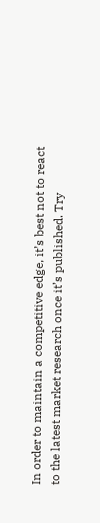In order to maintain a competitive edge, it’s best not to react to the latest market research once it’s published. Try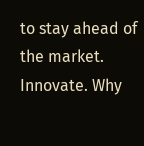to stay ahead of the market. Innovate. Why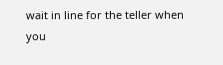wait in line for the teller when you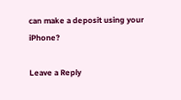can make a deposit using your iPhone?

Leave a Reply